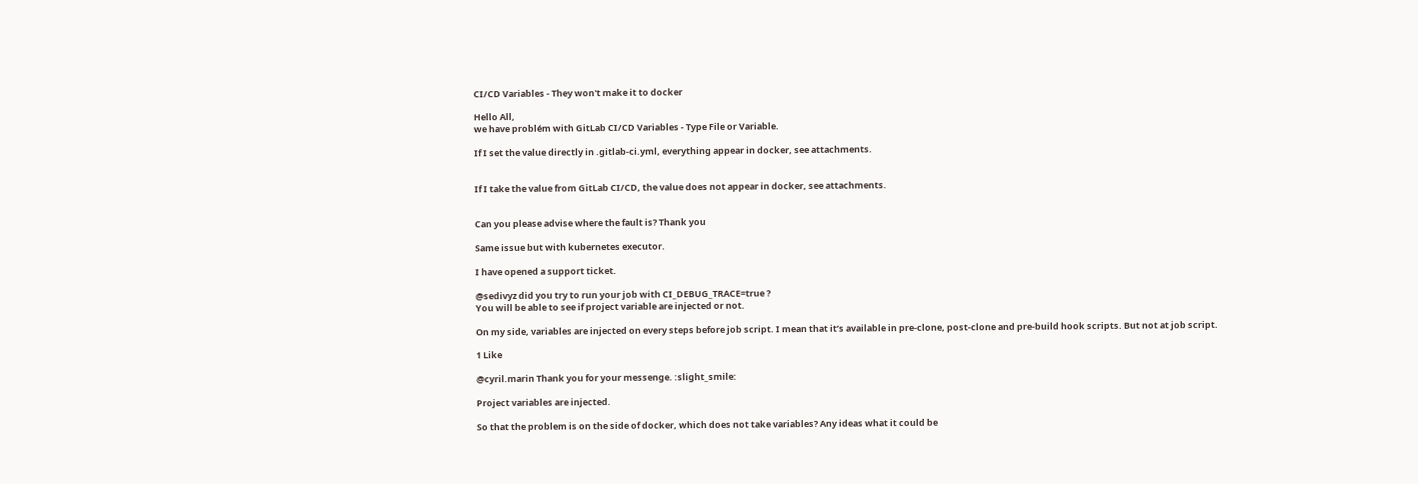CI/CD Variables - They won't make it to docker

Hello All,
we have problém with GitLab CI/CD Variables - Type File or Variable.

If I set the value directly in .gitlab-ci.yml, everything appear in docker, see attachments.


If I take the value from GitLab CI/CD, the value does not appear in docker, see attachments.


Can you please advise where the fault is? Thank you

Same issue but with kubernetes executor.

I have opened a support ticket.

@sedivyz did you try to run your job with CI_DEBUG_TRACE=true ?
You will be able to see if project variable are injected or not.

On my side, variables are injected on every steps before job script. I mean that it’s available in pre-clone, post-clone and pre-build hook scripts. But not at job script.

1 Like

@cyril.marin Thank you for your messenge. :slight_smile:

Project variables are injected.

So that the problem is on the side of docker, which does not take variables? Any ideas what it could be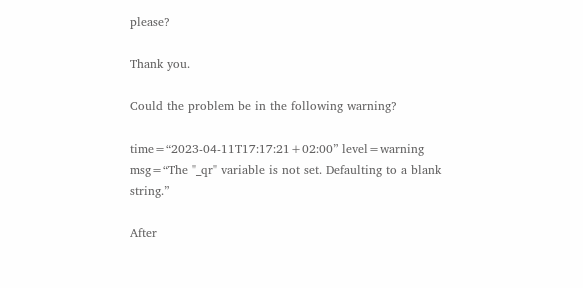please?

Thank you.

Could the problem be in the following warning?

time=“2023-04-11T17:17:21+02:00” level=warning msg=“The "_qr" variable is not set. Defaulting to a blank string.”

After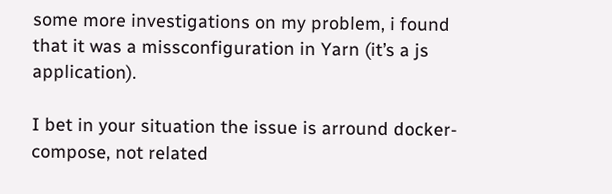some more investigations on my problem, i found that it was a missconfiguration in Yarn (it’s a js application).

I bet in your situation the issue is arround docker-compose, not related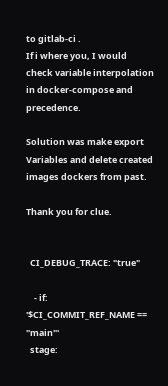to gitlab-ci .
If i where you, I would check variable interpolation in docker-compose and precedence.

Solution was make export Variables and delete created images dockers from past.

Thank you for clue.


  CI_DEBUG_TRACE: "true"

    - if: '$CI_COMMIT_REF_NAME == "main"'
  stage: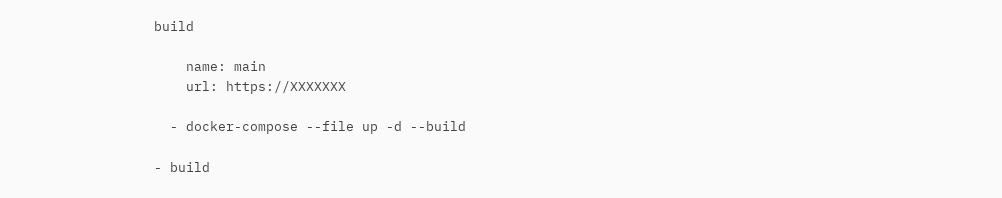build

    name: main
    url: https://XXXXXXX

  - docker-compose --file up -d --build

- build